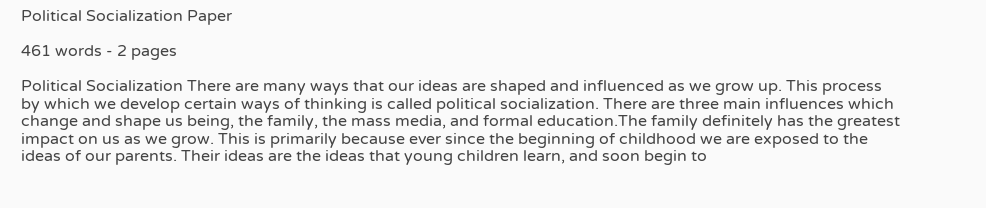Political Socialization Paper

461 words - 2 pages

Political Socialization There are many ways that our ideas are shaped and influenced as we grow up. This process by which we develop certain ways of thinking is called political socialization. There are three main influences which change and shape us being, the family, the mass media, and formal education.The family definitely has the greatest impact on us as we grow. This is primarily because ever since the beginning of childhood we are exposed to the ideas of our parents. Their ideas are the ideas that young children learn, and soon begin to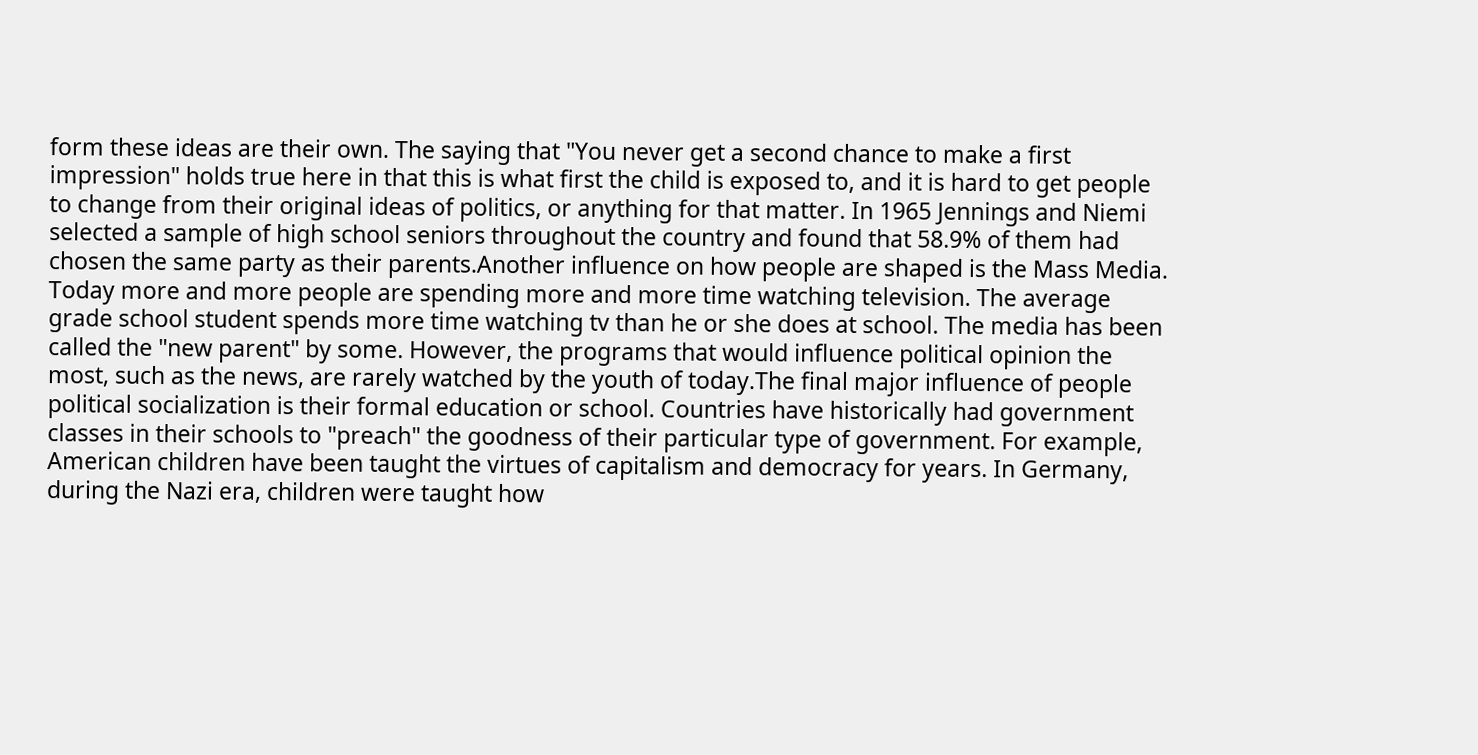form these ideas are their own. The saying that "You never get a second chance to make a first impression" holds true here in that this is what first the child is exposed to, and it is hard to get people to change from their original ideas of politics, or anything for that matter. In 1965 Jennings and Niemi selected a sample of high school seniors throughout the country and found that 58.9% of them had chosen the same party as their parents.Another influence on how people are shaped is the Mass Media. Today more and more people are spending more and more time watching television. The average grade school student spends more time watching tv than he or she does at school. The media has been called the "new parent" by some. However, the programs that would influence political opinion the most, such as the news, are rarely watched by the youth of today.The final major influence of people political socialization is their formal education or school. Countries have historically had government classes in their schools to "preach" the goodness of their particular type of government. For example, American children have been taught the virtues of capitalism and democracy for years. In Germany, during the Nazi era, children were taught how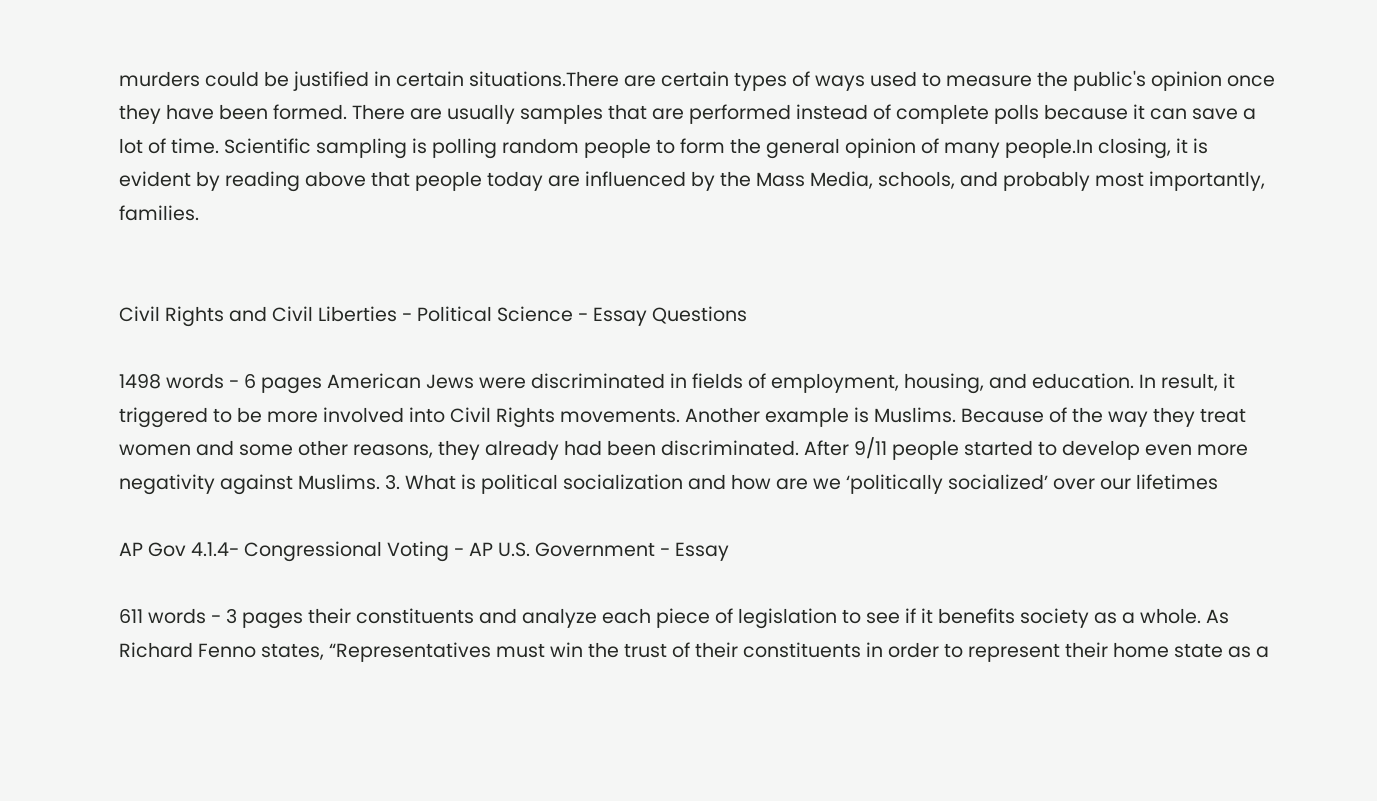murders could be justified in certain situations.There are certain types of ways used to measure the public's opinion once they have been formed. There are usually samples that are performed instead of complete polls because it can save a lot of time. Scientific sampling is polling random people to form the general opinion of many people.In closing, it is evident by reading above that people today are influenced by the Mass Media, schools, and probably most importantly, families.


Civil Rights and Civil Liberties - Political Science - Essay Questions

1498 words - 6 pages American Jews were discriminated in fields of employment, housing, and education. In result, it triggered to be more involved into Civil Rights movements. Another example is Muslims. Because of the way they treat women and some other reasons, they already had been discriminated. After 9/11 people started to develop even more negativity against Muslims. 3. What is political socialization and how are we ‘politically socialized’ over our lifetimes

AP Gov 4.1.4- Congressional Voting - AP U.S. Government - Essay

611 words - 3 pages their constituents and analyze each piece of legislation to see if it benefits society as a whole. As Richard Fenno states, “Representatives must win the trust of their constituents in order to represent their home state as a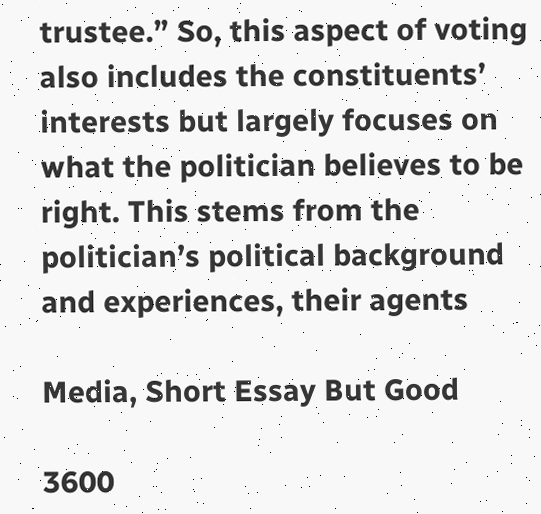trustee.” So, this aspect of voting also includes the constituents’ interests but largely focuses on what the politician believes to be right. This stems from the politician’s political background and experiences, their agents

Media, Short Essay But Good

3600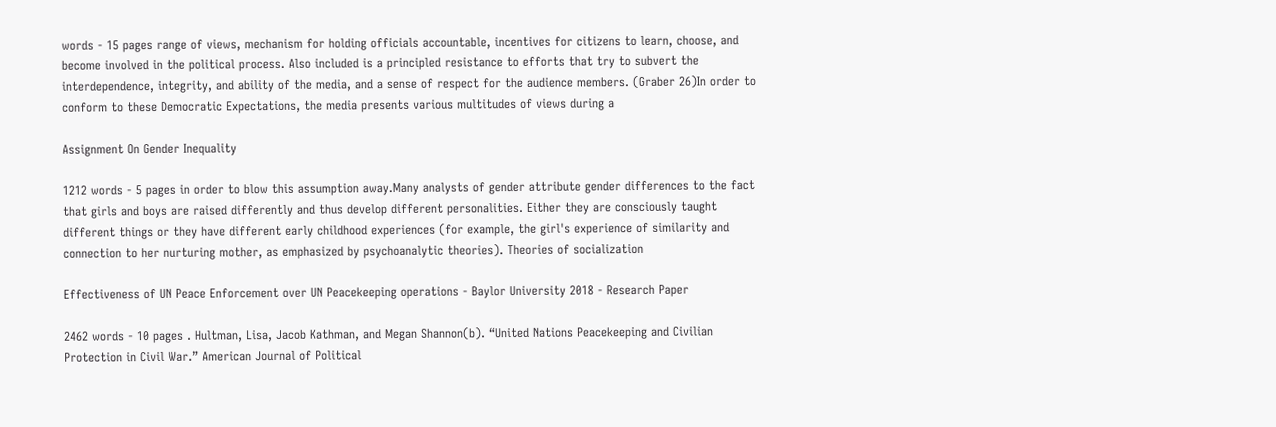words - 15 pages range of views, mechanism for holding officials accountable, incentives for citizens to learn, choose, and become involved in the political process. Also included is a principled resistance to efforts that try to subvert the interdependence, integrity, and ability of the media, and a sense of respect for the audience members. (Graber 26)In order to conform to these Democratic Expectations, the media presents various multitudes of views during a

Assignment On Gender Inequality

1212 words - 5 pages in order to blow this assumption away.Many analysts of gender attribute gender differences to the fact that girls and boys are raised differently and thus develop different personalities. Either they are consciously taught different things or they have different early childhood experiences (for example, the girl's experience of similarity and connection to her nurturing mother, as emphasized by psychoanalytic theories). Theories of socialization

Effectiveness of UN Peace Enforcement over UN Peacekeeping operations - Baylor University 2018 - Research Paper

2462 words - 10 pages . Hultman, Lisa, Jacob Kathman, and Megan Shannon(b). “United Nations Peacekeeping and Civilian Protection in Civil War.” American Journal of Political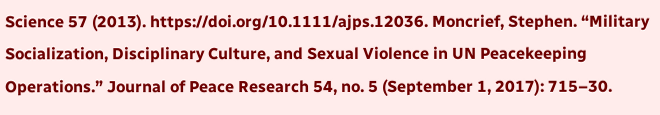Science 57 (2013). https://doi.org/10.1111/ajps.12036. Moncrief, Stephen. “Military Socialization, Disciplinary Culture, and Sexual Violence in UN Peacekeeping Operations.” Journal of Peace Research 54, no. 5 (September 1, 2017): 715–30.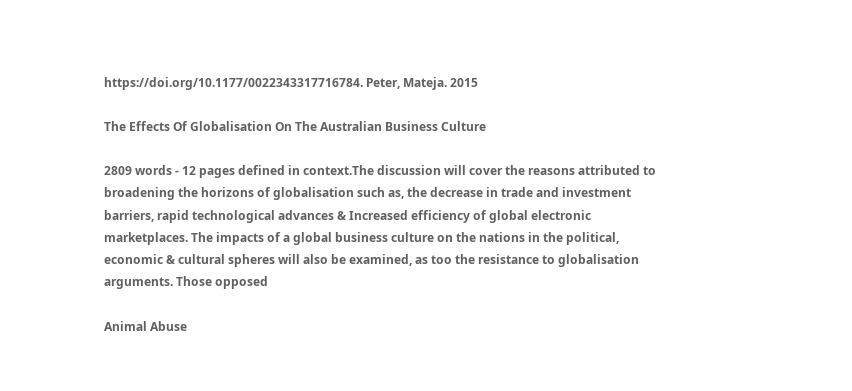https://doi.org/10.1177/0022343317716784. Peter, Mateja. 2015

The Effects Of Globalisation On The Australian Business Culture

2809 words - 12 pages defined in context.The discussion will cover the reasons attributed to broadening the horizons of globalisation such as, the decrease in trade and investment barriers, rapid technological advances & Increased efficiency of global electronic marketplaces. The impacts of a global business culture on the nations in the political, economic & cultural spheres will also be examined, as too the resistance to globalisation arguments. Those opposed

Animal Abuse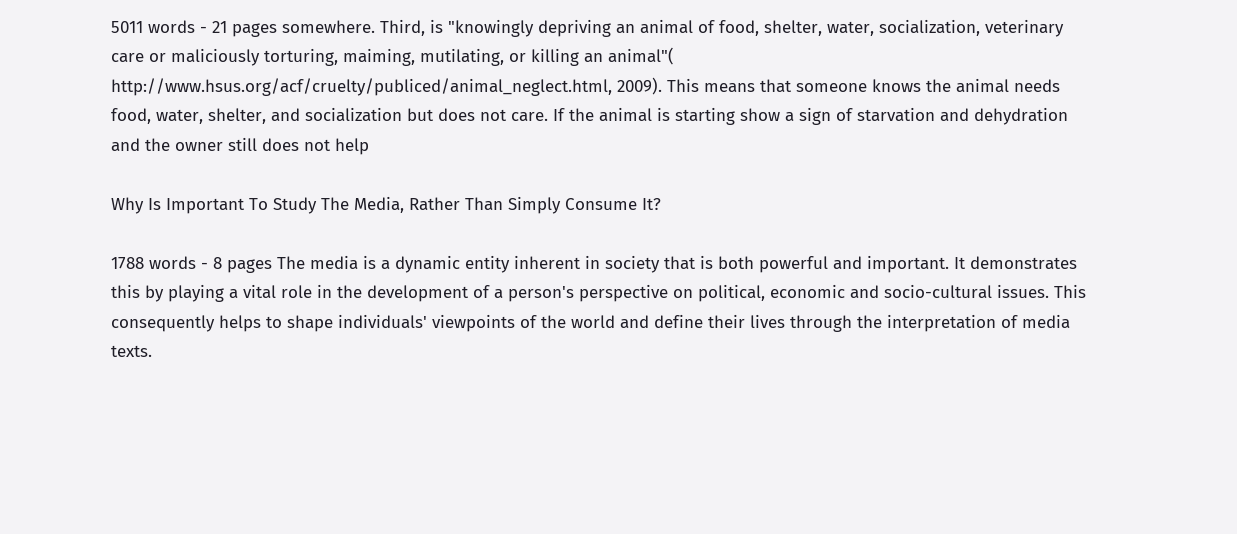5011 words - 21 pages somewhere. Third, is "knowingly depriving an animal of food, shelter, water, socialization, veterinary care or maliciously torturing, maiming, mutilating, or killing an animal"( http://www.hsus.org/acf/cruelty/publiced/animal_neglect.html, 2009). This means that someone knows the animal needs food, water, shelter, and socialization but does not care. If the animal is starting show a sign of starvation and dehydration and the owner still does not help

Why Is Important To Study The Media, Rather Than Simply Consume It?

1788 words - 8 pages The media is a dynamic entity inherent in society that is both powerful and important. It demonstrates this by playing a vital role in the development of a person's perspective on political, economic and socio-cultural issues. This consequently helps to shape individuals' viewpoints of the world and define their lives through the interpretation of media texts.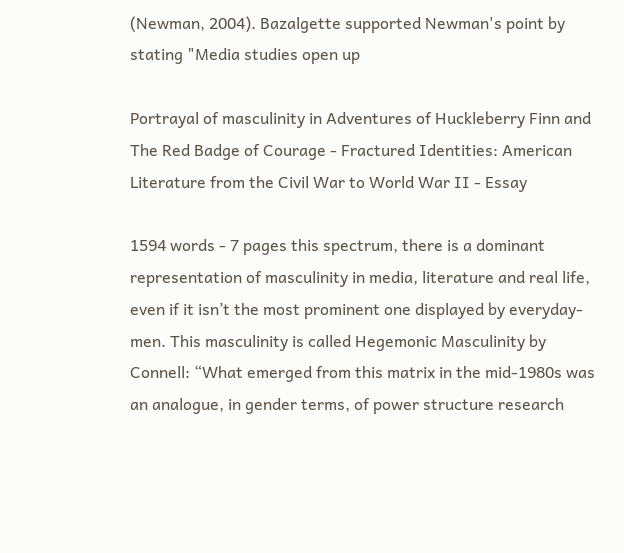(Newman, 2004). Bazalgette supported Newman's point by stating "Media studies open up

Portrayal of masculinity in Adventures of Huckleberry Finn and The Red Badge of Courage - Fractured Identities: American Literature from the Civil War to World War II - Essay

1594 words - 7 pages this spectrum, there is a dominant representation of masculinity in media, literature and real life, even if it isn’t the most prominent one displayed by everyday-men. This masculinity is called Hegemonic Masculinity by Connell: “What emerged from this matrix in the mid-1980s was an analogue, in gender terms, of power structure research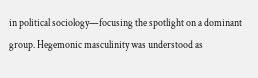in political sociology—focusing the spotlight on a dominant group. Hegemonic masculinity was understood as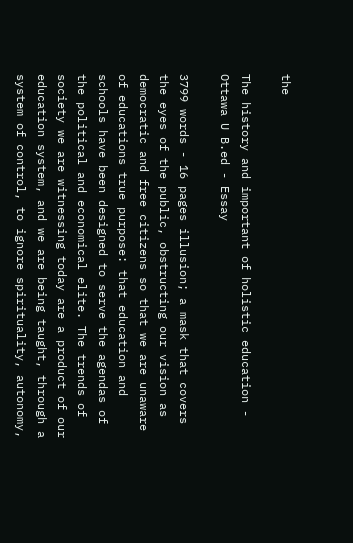the

The history and important of holistic education - Ottawa U B.ed - Essay

3799 words - 16 pages illusion; a mask that covers the eyes of the public, obstructing our vision as democratic and free citizens so that we are unaware of educations true purpose: that education and schools have been designed to serve the agendas of the political and economical elite. The trends of society we are witnessing today are a product of our education system, and we are being taught, through a system of control, to ignore spirituality, autonomy,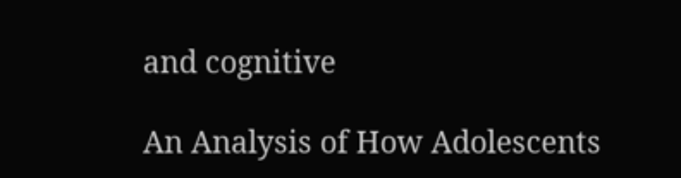and cognitive

An Analysis of How Adolescents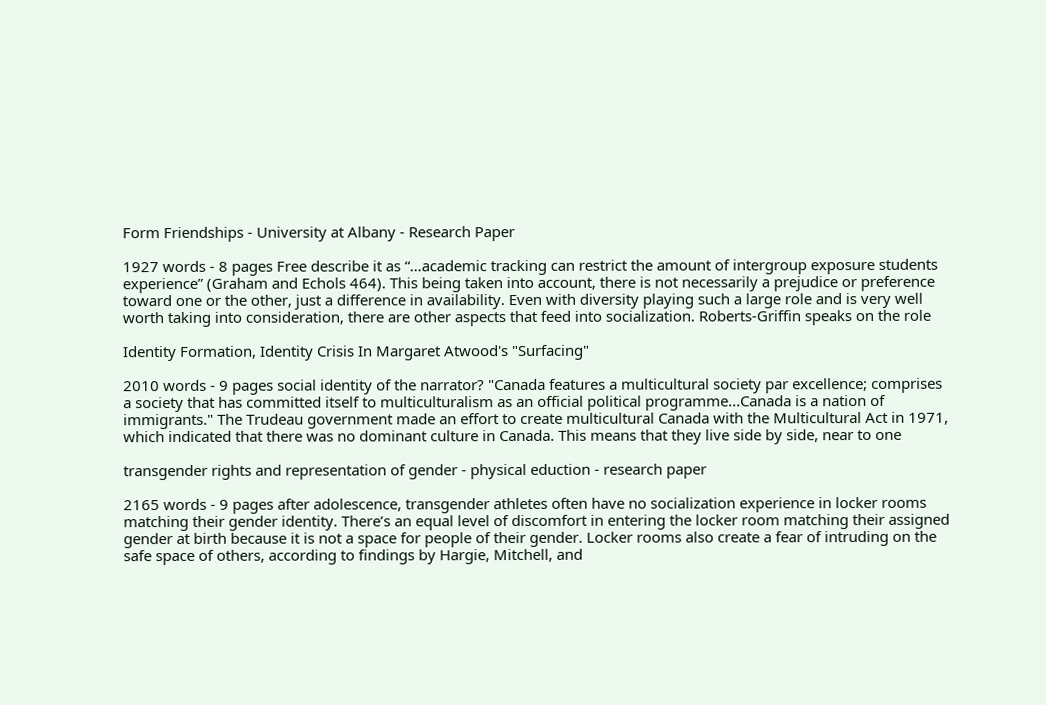Form Friendships - University at Albany - Research Paper

1927 words - 8 pages Free describe it as “…academic tracking can restrict the amount of intergroup exposure students experience” (Graham and Echols 464). This being taken into account, there is not necessarily a prejudice or preference toward one or the other, just a difference in availability. Even with diversity playing such a large role and is very well worth taking into consideration, there are other aspects that feed into socialization. Roberts-Griffin speaks on the role

Identity Formation, Identity Crisis In Margaret Atwood's "Surfacing"

2010 words - 9 pages social identity of the narrator? "Canada features a multicultural society par excellence; comprises a society that has committed itself to multiculturalism as an official political programme...Canada is a nation of immigrants." The Trudeau government made an effort to create multicultural Canada with the Multicultural Act in 1971, which indicated that there was no dominant culture in Canada. This means that they live side by side, near to one

transgender rights and representation of gender - physical eduction - research paper

2165 words - 9 pages after adolescence, transgender athletes often have no socialization experience in locker rooms matching their gender identity. There’s an equal level of discomfort in entering the locker room matching their assigned gender at birth because it is not a space for people of their gender. Locker rooms also create a fear of intruding on the safe space of others, according to findings by Hargie, Mitchell, and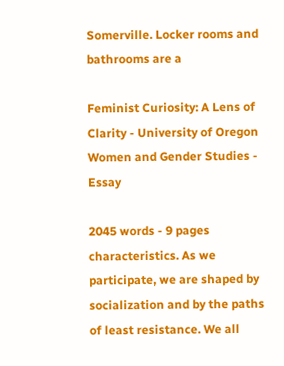Somerville. Locker rooms and bathrooms are a

Feminist Curiosity: A Lens of Clarity - University of Oregon Women and Gender Studies - Essay

2045 words - 9 pages characteristics. As we participate, we are shaped by socialization and by the paths of least resistance. We all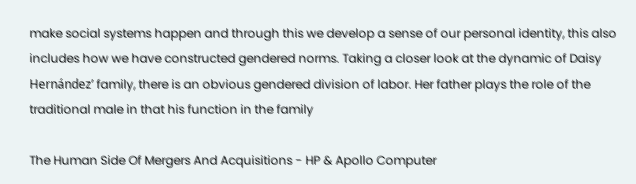make social systems happen and through this we develop a sense of our personal identity, this also includes how we have constructed gendered norms. Taking a closer look at the dynamic of Daisy Hernández’ family, there is an obvious gendered division of labor. Her father plays the role of the traditional male in that his function in the family

The Human Side Of Mergers And Acquisitions - HP & Apollo Computer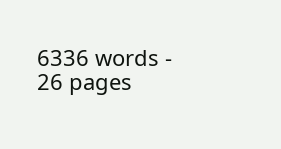6336 words - 26 pages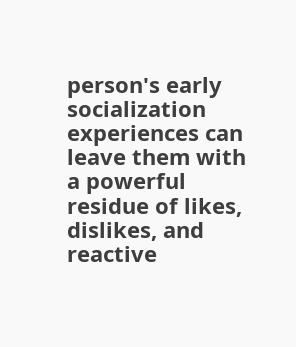person's early socialization experiences can leave them with a powerful residue of likes, dislikes, and reactive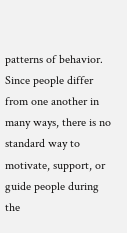patterns of behavior. Since people differ from one another in many ways, there is no standard way to motivate, support, or guide people during the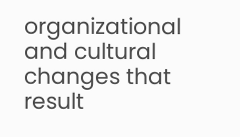organizational and cultural changes that result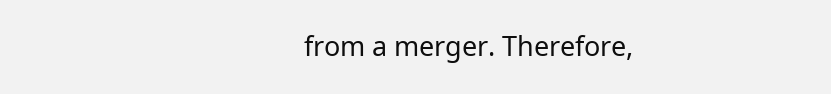from a merger. Therefore,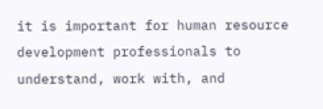it is important for human resource development professionals to understand, work with, and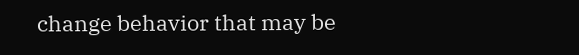change behavior that may be